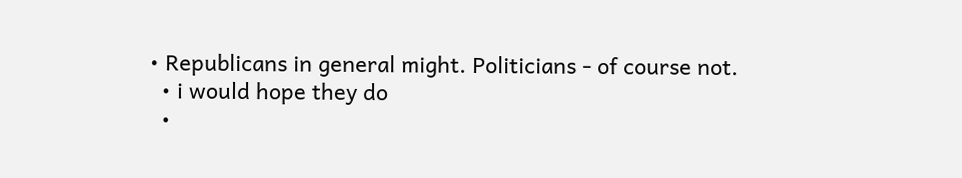• Republicans in general might. Politicians - of course not.
  • i would hope they do
  •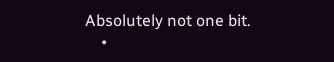Absolutely not one bit.
    •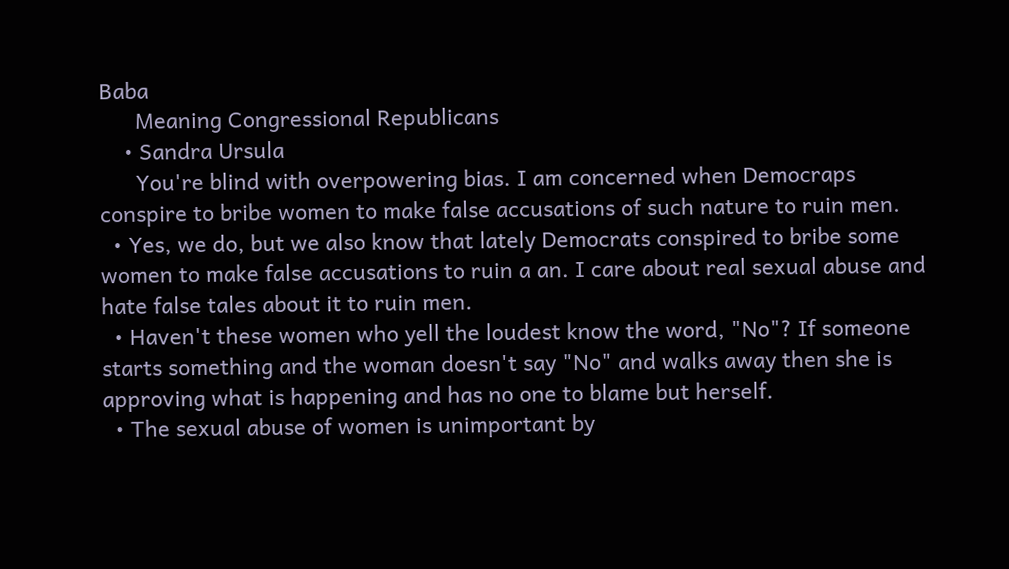Baba
      Meaning Congressional Republicans
    • Sandra Ursula
      You're blind with overpowering bias. I am concerned when Democraps conspire to bribe women to make false accusations of such nature to ruin men.
  • Yes, we do, but we also know that lately Democrats conspired to bribe some women to make false accusations to ruin a an. I care about real sexual abuse and hate false tales about it to ruin men.
  • Haven't these women who yell the loudest know the word, "No"? If someone starts something and the woman doesn't say "No" and walks away then she is approving what is happening and has no one to blame but herself.
  • The sexual abuse of women is unimportant by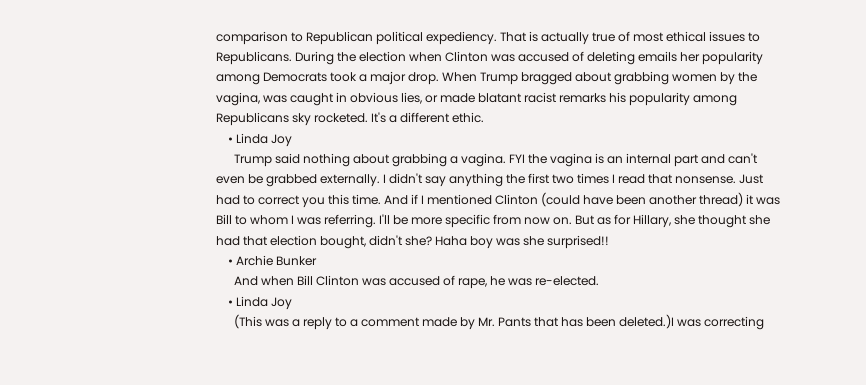comparison to Republican political expediency. That is actually true of most ethical issues to Republicans. During the election when Clinton was accused of deleting emails her popularity among Democrats took a major drop. When Trump bragged about grabbing women by the vagina, was caught in obvious lies, or made blatant racist remarks his popularity among Republicans sky rocketed. It's a different ethic.
    • Linda Joy
      Trump said nothing about grabbing a vagina. FYI the vagina is an internal part and can't even be grabbed externally. I didn't say anything the first two times I read that nonsense. Just had to correct you this time. And if I mentioned Clinton (could have been another thread) it was Bill to whom I was referring. I'll be more specific from now on. But as for Hillary, she thought she had that election bought, didn't she? Haha boy was she surprised!!
    • Archie Bunker
      And when Bill Clinton was accused of rape, he was re-elected.
    • Linda Joy
      (This was a reply to a comment made by Mr. Pants that has been deleted.)I was correcting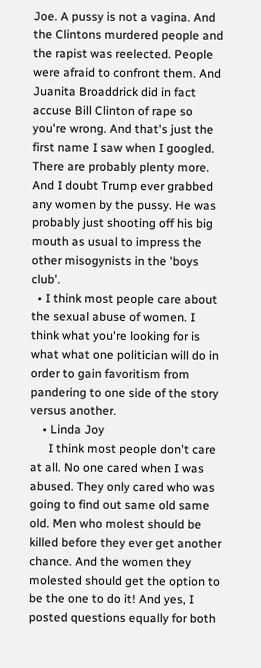Joe. A pussy is not a vagina. And the Clintons murdered people and the rapist was reelected. People were afraid to confront them. And Juanita Broaddrick did in fact accuse Bill Clinton of rape so you're wrong. And that's just the first name I saw when I googled. There are probably plenty more. And I doubt Trump ever grabbed any women by the pussy. He was probably just shooting off his big mouth as usual to impress the other misogynists in the 'boys club'.
  • I think most people care about the sexual abuse of women. I think what you're looking for is what what one politician will do in order to gain favoritism from pandering to one side of the story versus another.
    • Linda Joy
      I think most people don't care at all. No one cared when I was abused. They only cared who was going to find out same old same old. Men who molest should be killed before they ever get another chance. And the women they molested should get the option to be the one to do it! And yes, I posted questions equally for both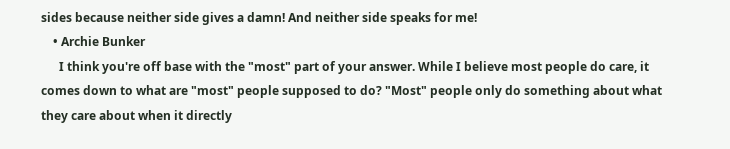sides because neither side gives a damn! And neither side speaks for me!
    • Archie Bunker
      I think you're off base with the "most" part of your answer. While I believe most people do care, it comes down to what are "most" people supposed to do? "Most" people only do something about what they care about when it directly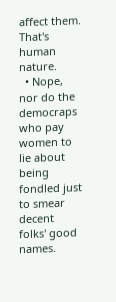affect them. That's human nature.
  • Nope, nor do the democraps who pay women to lie about being fondled just to smear decent folks' good names.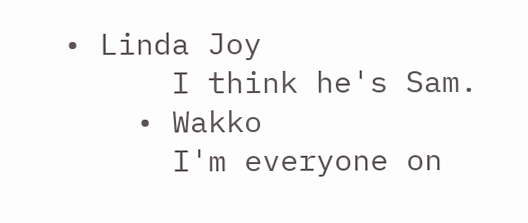• Linda Joy
      I think he's Sam.
    • Wakko
      I'm everyone on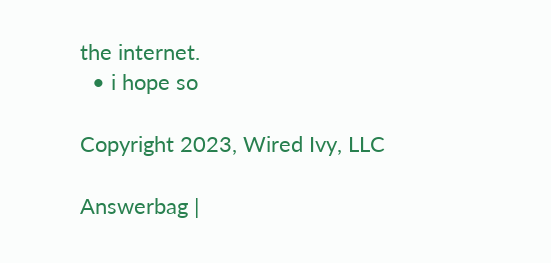the internet.
  • i hope so

Copyright 2023, Wired Ivy, LLC

Answerbag |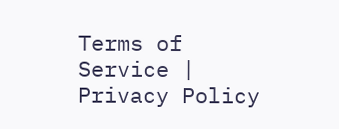Terms of Service | Privacy Policy